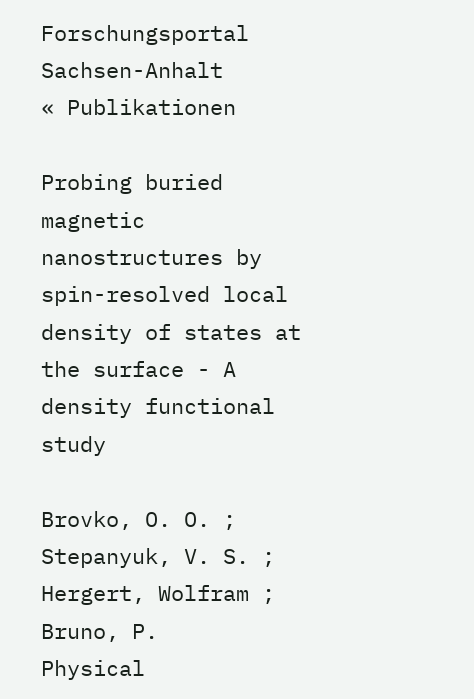Forschungsportal Sachsen-Anhalt
« Publikationen

Probing buried magnetic nanostructures by spin-resolved local density of states at the surface - A density functional study

Brovko, O. O. ; Stepanyuk, V. S. ; Hergert, Wolfram ; Bruno, P.
Physical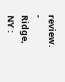review. - Ridge, NY :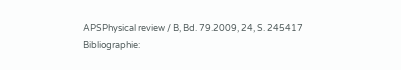APSPhysical review / B, Bd. 79.2009, 24, S. 245417
Bibliographie: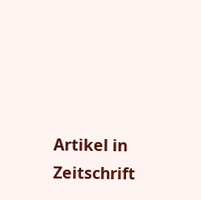Artikel in Zeitschrift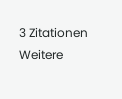3 Zitationen
Weitere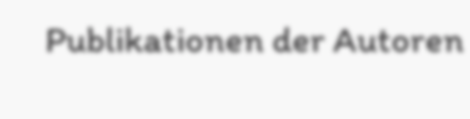Publikationen der Autoren